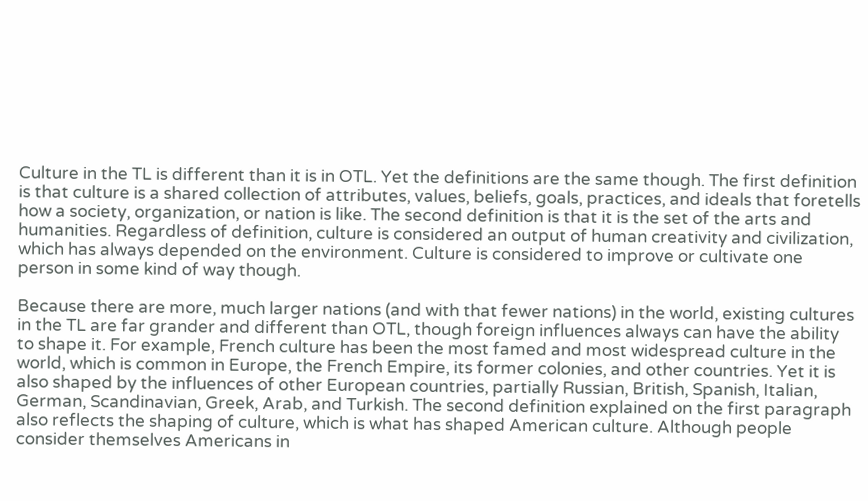Culture in the TL is different than it is in OTL. Yet the definitions are the same though. The first definition is that culture is a shared collection of attributes, values, beliefs, goals, practices, and ideals that foretells how a society, organization, or nation is like. The second definition is that it is the set of the arts and humanities. Regardless of definition, culture is considered an output of human creativity and civilization, which has always depended on the environment. Culture is considered to improve or cultivate one person in some kind of way though.

Because there are more, much larger nations (and with that fewer nations) in the world, existing cultures in the TL are far grander and different than OTL, though foreign influences always can have the ability to shape it. For example, French culture has been the most famed and most widespread culture in the world, which is common in Europe, the French Empire, its former colonies, and other countries. Yet it is also shaped by the influences of other European countries, partially Russian, British, Spanish, Italian, German, Scandinavian, Greek, Arab, and Turkish. The second definition explained on the first paragraph also reflects the shaping of culture, which is what has shaped American culture. Although people consider themselves Americans in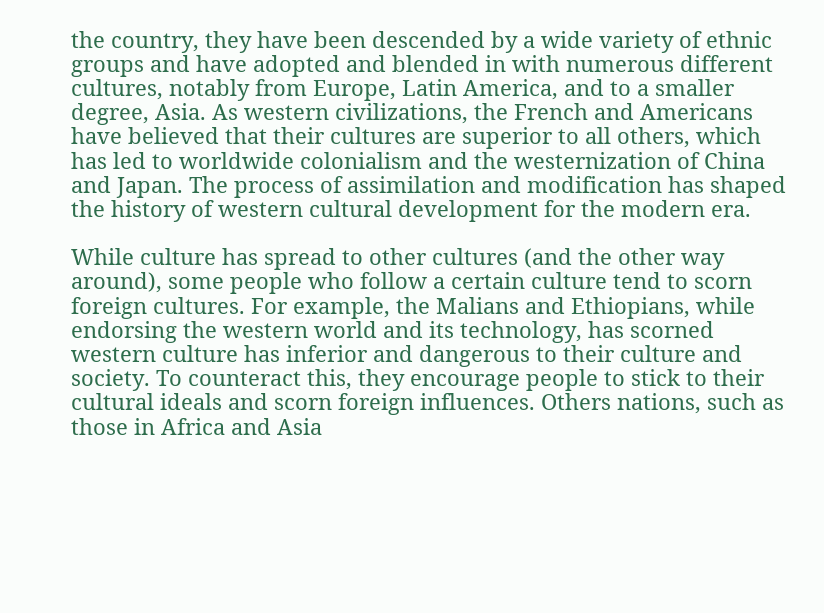the country, they have been descended by a wide variety of ethnic groups and have adopted and blended in with numerous different cultures, notably from Europe, Latin America, and to a smaller degree, Asia. As western civilizations, the French and Americans have believed that their cultures are superior to all others, which has led to worldwide colonialism and the westernization of China and Japan. The process of assimilation and modification has shaped the history of western cultural development for the modern era.

While culture has spread to other cultures (and the other way around), some people who follow a certain culture tend to scorn foreign cultures. For example, the Malians and Ethiopians, while endorsing the western world and its technology, has scorned western culture has inferior and dangerous to their culture and society. To counteract this, they encourage people to stick to their cultural ideals and scorn foreign influences. Others nations, such as those in Africa and Asia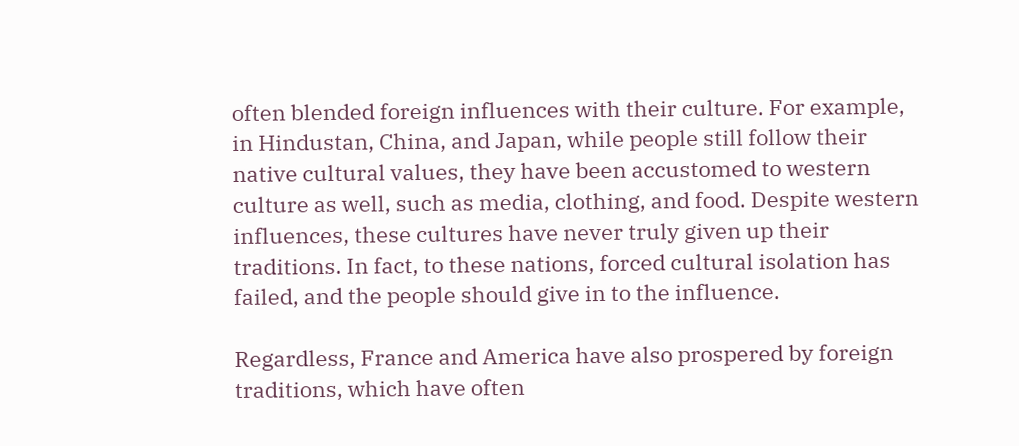often blended foreign influences with their culture. For example, in Hindustan, China, and Japan, while people still follow their native cultural values, they have been accustomed to western culture as well, such as media, clothing, and food. Despite western influences, these cultures have never truly given up their traditions. In fact, to these nations, forced cultural isolation has failed, and the people should give in to the influence.

Regardless, France and America have also prospered by foreign traditions, which have often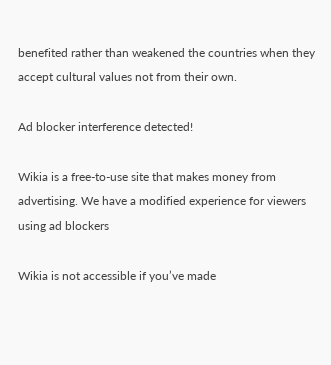benefited rather than weakened the countries when they accept cultural values not from their own.

Ad blocker interference detected!

Wikia is a free-to-use site that makes money from advertising. We have a modified experience for viewers using ad blockers

Wikia is not accessible if you’ve made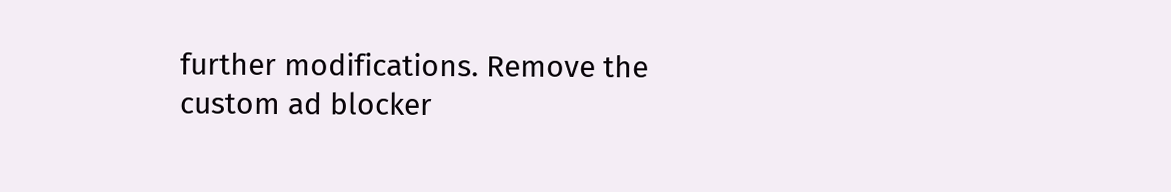further modifications. Remove the custom ad blocker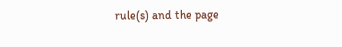rule(s) and the page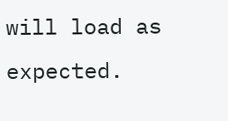will load as expected.